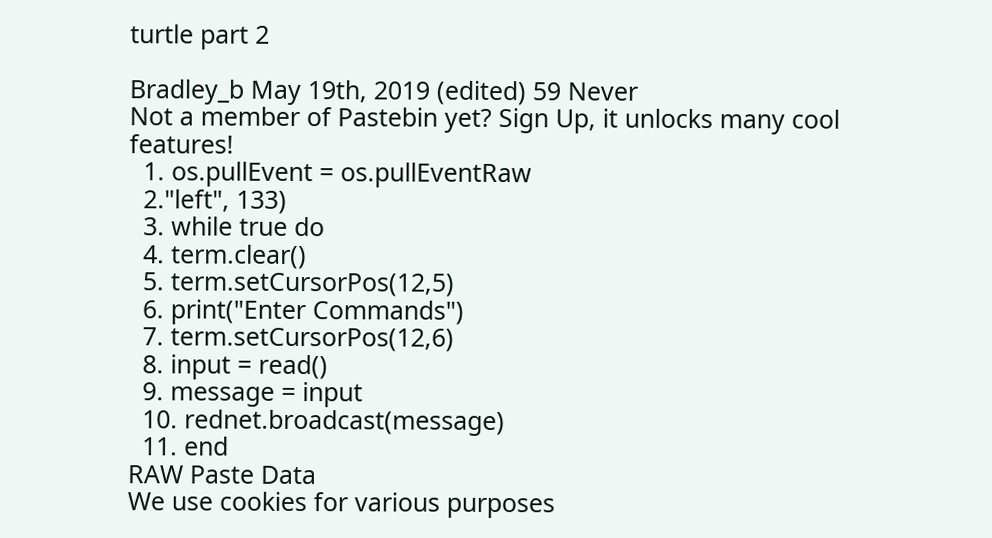turtle part 2

Bradley_b May 19th, 2019 (edited) 59 Never
Not a member of Pastebin yet? Sign Up, it unlocks many cool features!
  1. os.pullEvent = os.pullEventRaw
  2."left", 133)
  3. while true do
  4. term.clear()
  5. term.setCursorPos(12,5)
  6. print("Enter Commands")
  7. term.setCursorPos(12,6)
  8. input = read()
  9. message = input
  10. rednet.broadcast(message)
  11. end
RAW Paste Data
We use cookies for various purposes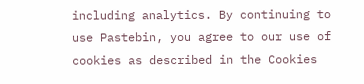including analytics. By continuing to use Pastebin, you agree to our use of cookies as described in the Cookies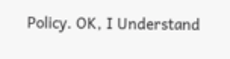Policy. OK, I Understand